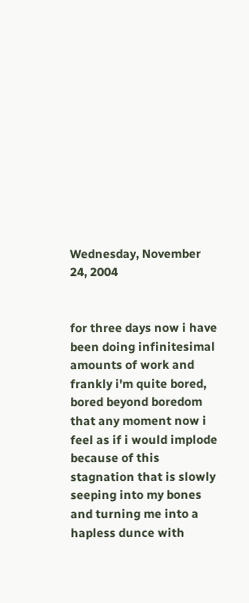Wednesday, November 24, 2004


for three days now i have been doing infinitesimal amounts of work and frankly i'm quite bored, bored beyond boredom that any moment now i feel as if i would implode because of this stagnation that is slowly seeping into my bones and turning me into a hapless dunce with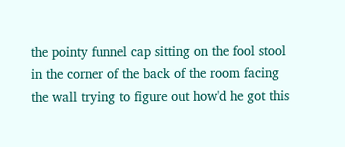the pointy funnel cap sitting on the fool stool in the corner of the back of the room facing the wall trying to figure out how'd he got this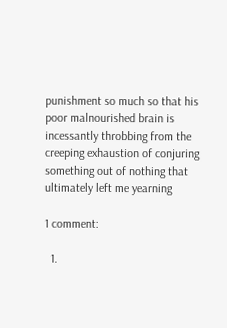punishment so much so that his poor malnourished brain is incessantly throbbing from the creeping exhaustion of conjuring something out of nothing that ultimately left me yearning

1 comment:

  1.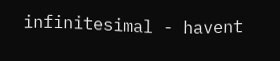infinitesimal - havent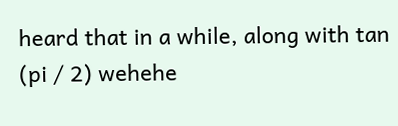heard that in a while, along with tan (pi / 2) wehehe